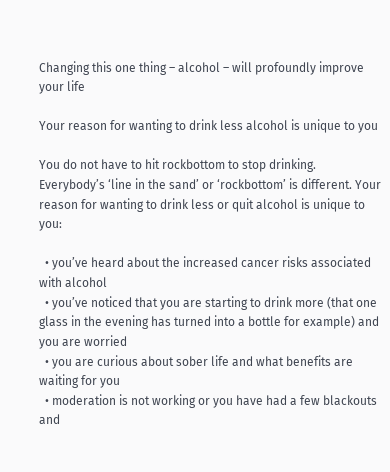Changing this one thing – alcohol – will profoundly improve your life

Your reason for wanting to drink less alcohol is unique to you

You do not have to hit rockbottom to stop drinking. Everybody’s ‘line in the sand’ or ‘rockbottom’ is different. Your reason for wanting to drink less or quit alcohol is unique to you:

  • you’ve heard about the increased cancer risks associated with alcohol
  • you’ve noticed that you are starting to drink more (that one glass in the evening has turned into a bottle for example) and you are worried
  • you are curious about sober life and what benefits are waiting for you
  • moderation is not working or you have had a few blackouts and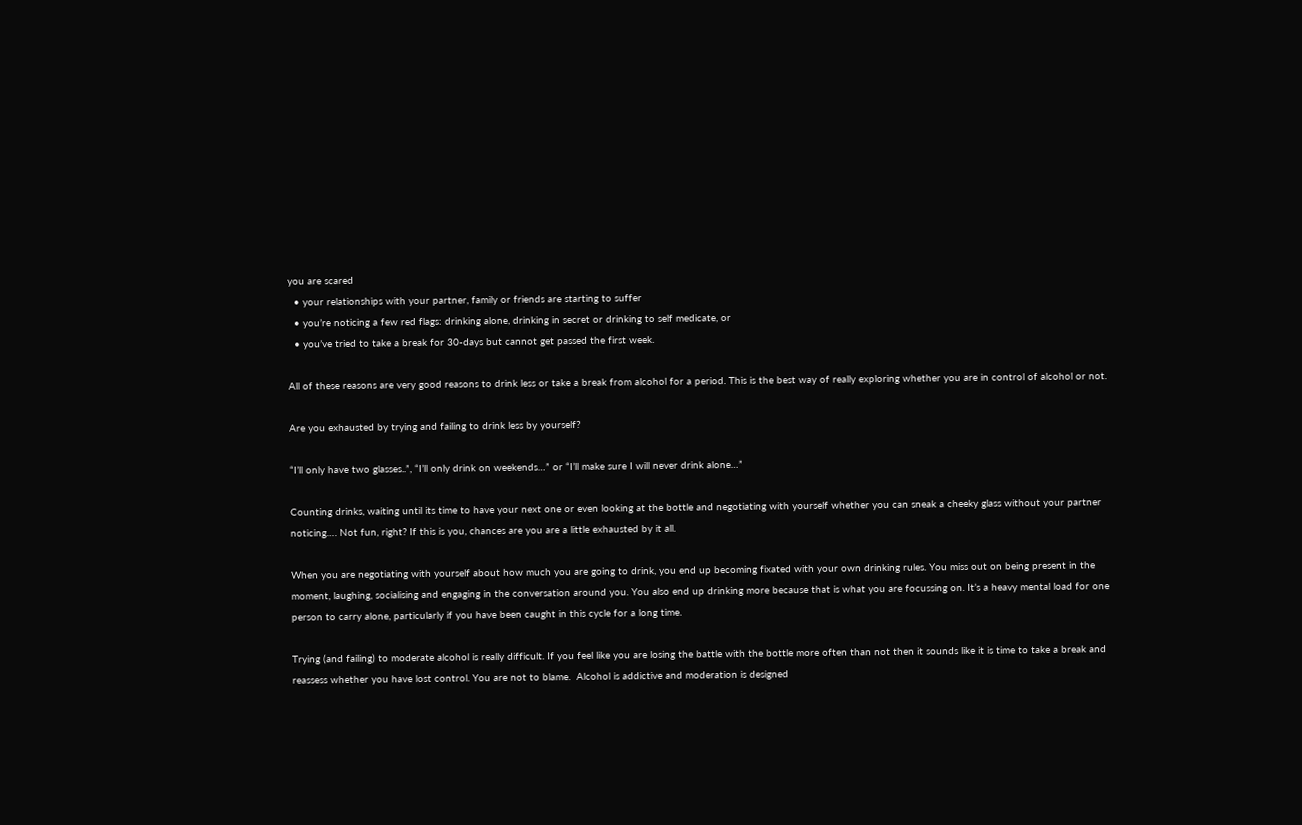you are scared
  • your relationships with your partner, family or friends are starting to suffer
  • you’re noticing a few red flags: drinking alone, drinking in secret or drinking to self medicate, or
  • you’ve tried to take a break for 30-days but cannot get passed the first week.

All of these reasons are very good reasons to drink less or take a break from alcohol for a period. This is the best way of really exploring whether you are in control of alcohol or not.

Are you exhausted by trying and failing to drink less by yourself?

“I’ll only have two glasses..”, “I’ll only drink on weekends…” or “I’ll make sure I will never drink alone…”

Counting drinks, waiting until its time to have your next one or even looking at the bottle and negotiating with yourself whether you can sneak a cheeky glass without your partner noticing…. Not fun, right? If this is you, chances are you are a little exhausted by it all.

When you are negotiating with yourself about how much you are going to drink, you end up becoming fixated with your own drinking rules. You miss out on being present in the moment, laughing, socialising and engaging in the conversation around you. You also end up drinking more because that is what you are focussing on. It’s a heavy mental load for one person to carry alone, particularly if you have been caught in this cycle for a long time.

Trying (and failing) to moderate alcohol is really difficult. If you feel like you are losing the battle with the bottle more often than not then it sounds like it is time to take a break and reassess whether you have lost control. You are not to blame.  Alcohol is addictive and moderation is designed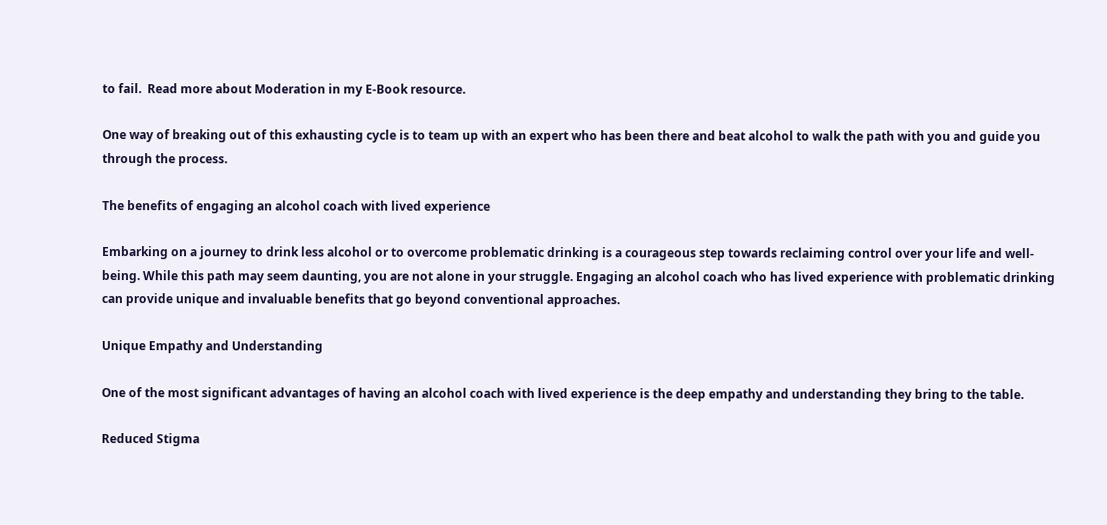to fail.  Read more about Moderation in my E-Book resource.

One way of breaking out of this exhausting cycle is to team up with an expert who has been there and beat alcohol to walk the path with you and guide you through the process.

The benefits of engaging an alcohol coach with lived experience

Embarking on a journey to drink less alcohol or to overcome problematic drinking is a courageous step towards reclaiming control over your life and well-being. While this path may seem daunting, you are not alone in your struggle. Engaging an alcohol coach who has lived experience with problematic drinking can provide unique and invaluable benefits that go beyond conventional approaches.

Unique Empathy and Understanding

One of the most significant advantages of having an alcohol coach with lived experience is the deep empathy and understanding they bring to the table.

Reduced Stigma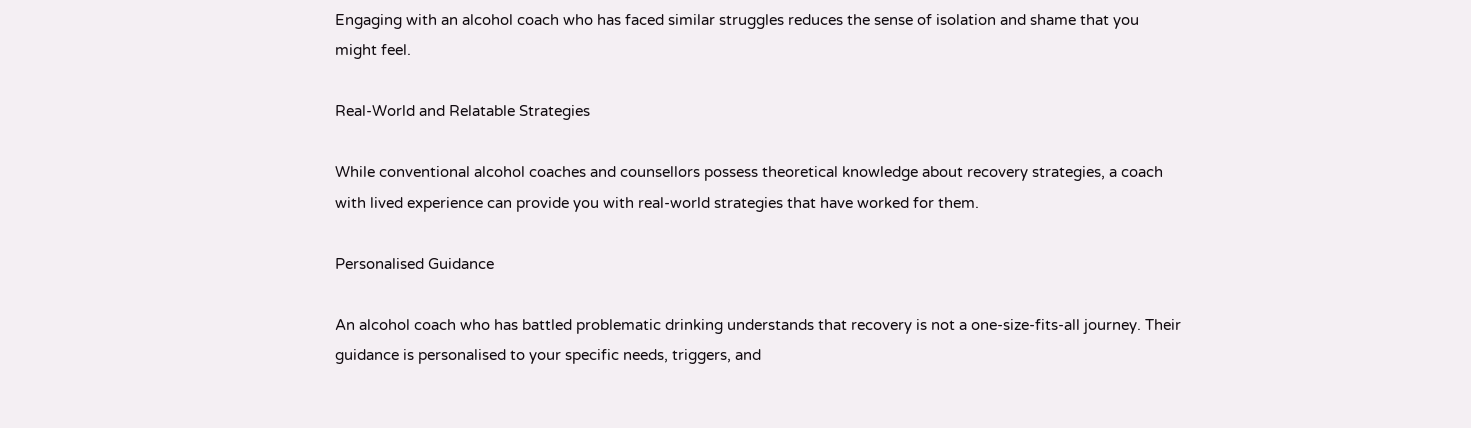Engaging with an alcohol coach who has faced similar struggles reduces the sense of isolation and shame that you might feel.

Real-World and Relatable Strategies

While conventional alcohol coaches and counsellors possess theoretical knowledge about recovery strategies, a coach with lived experience can provide you with real-world strategies that have worked for them.

Personalised Guidance

An alcohol coach who has battled problematic drinking understands that recovery is not a one-size-fits-all journey. Their guidance is personalised to your specific needs, triggers, and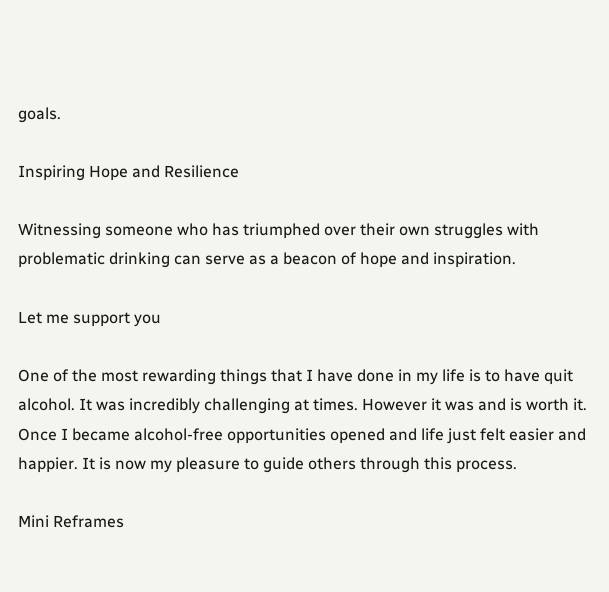goals.

Inspiring Hope and Resilience

Witnessing someone who has triumphed over their own struggles with problematic drinking can serve as a beacon of hope and inspiration.

Let me support you

One of the most rewarding things that I have done in my life is to have quit alcohol. It was incredibly challenging at times. However it was and is worth it. Once I became alcohol-free opportunities opened and life just felt easier and happier. It is now my pleasure to guide others through this process.

Mini Reframes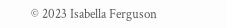© 2023 Isabella Ferguson